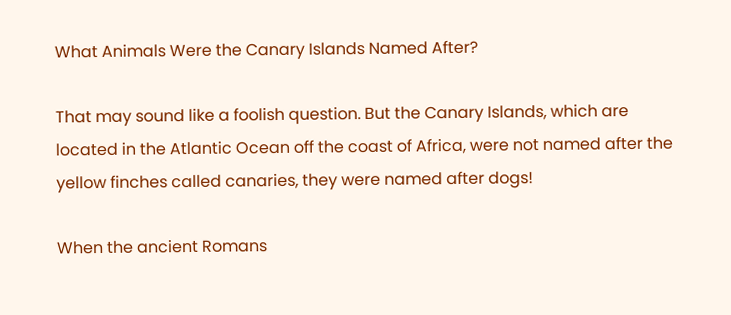What Animals Were the Canary Islands Named After?

That may sound like a foolish question. But the Canary Islands, which are located in the Atlantic Ocean off the coast of Africa, were not named after the yellow finches called canaries, they were named after dogs!

When the ancient Romans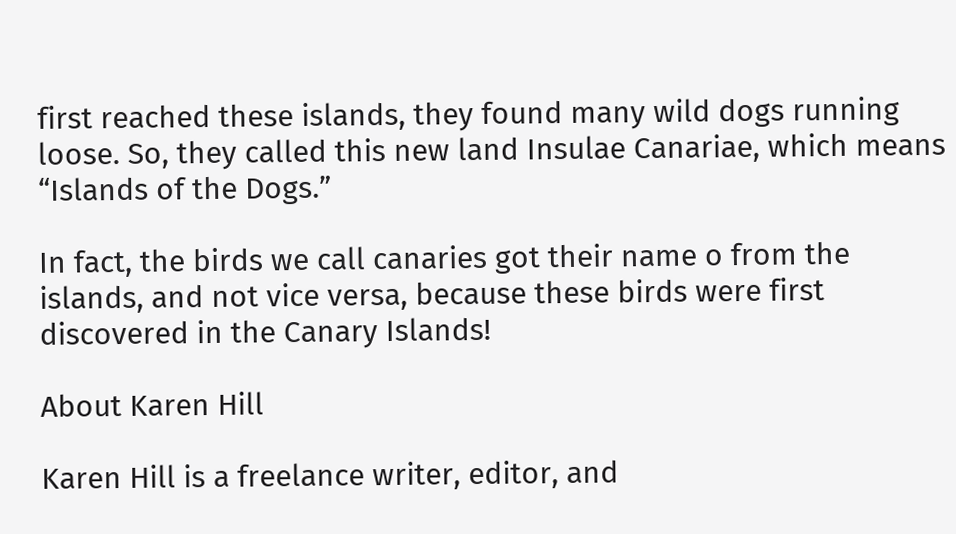first reached these islands, they found many wild dogs running loose. So, they called this new land Insulae Canariae, which means “Islands of the Dogs.”

In fact, the birds we call canaries got their name o from the islands, and not vice versa, because these birds were first discovered in the Canary Islands!

About Karen Hill

Karen Hill is a freelance writer, editor, and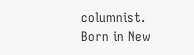columnist. Born in New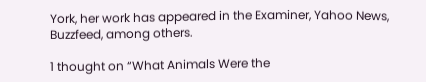York, her work has appeared in the Examiner, Yahoo News, Buzzfeed, among others.

1 thought on “What Animals Were the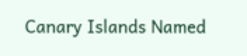Canary Islands Named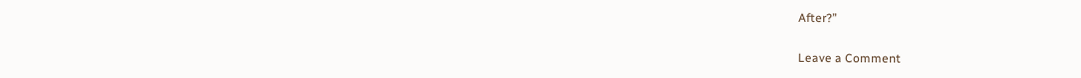After?”

Leave a Comment